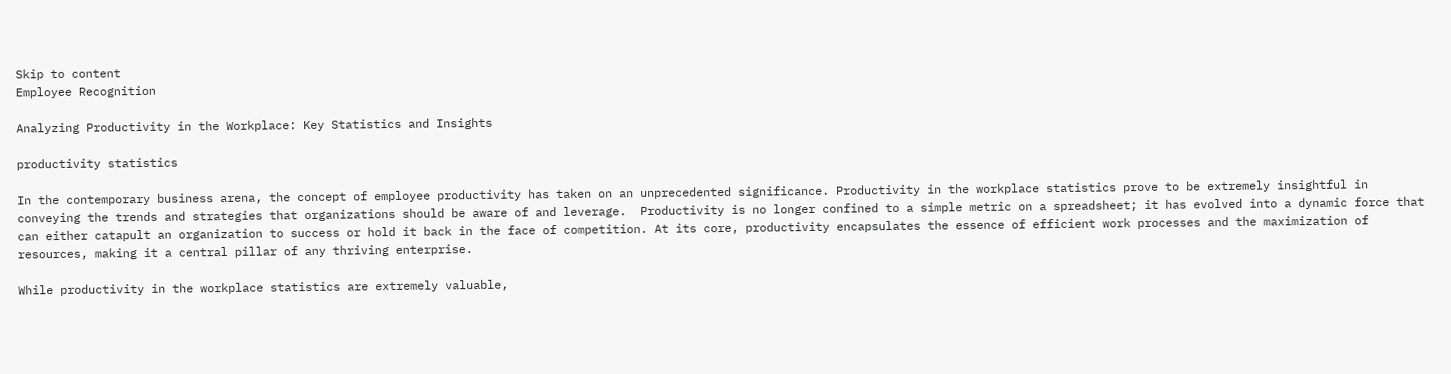Skip to content
Employee Recognition

Analyzing Productivity in the Workplace: Key Statistics and Insights

productivity statistics

In the contemporary business arena, the concept of employee productivity has taken on an unprecedented significance. Productivity in the workplace statistics prove to be extremely insightful in conveying the trends and strategies that organizations should be aware of and leverage.  Productivity is no longer confined to a simple metric on a spreadsheet; it has evolved into a dynamic force that can either catapult an organization to success or hold it back in the face of competition. At its core, productivity encapsulates the essence of efficient work processes and the maximization of resources, making it a central pillar of any thriving enterprise.

While productivity in the workplace statistics are extremely valuable,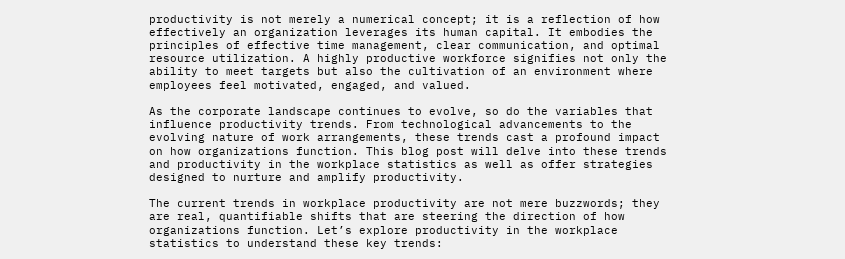productivity is not merely a numerical concept; it is a reflection of how effectively an organization leverages its human capital. It embodies the principles of effective time management, clear communication, and optimal resource utilization. A highly productive workforce signifies not only the ability to meet targets but also the cultivation of an environment where employees feel motivated, engaged, and valued.

As the corporate landscape continues to evolve, so do the variables that influence productivity trends. From technological advancements to the evolving nature of work arrangements, these trends cast a profound impact on how organizations function. This blog post will delve into these trends and productivity in the workplace statistics as well as offer strategies designed to nurture and amplify productivity.

The current trends in workplace productivity are not mere buzzwords; they are real, quantifiable shifts that are steering the direction of how organizations function. Let’s explore productivity in the workplace statistics to understand these key trends: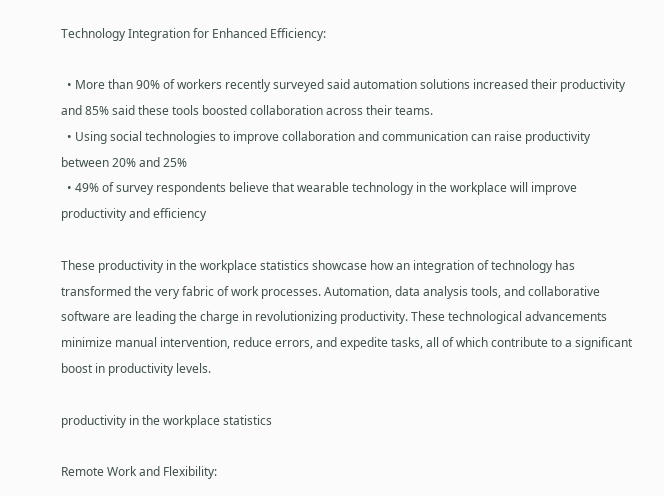Technology Integration for Enhanced Efficiency:

  • More than 90% of workers recently surveyed said automation solutions increased their productivity and 85% said these tools boosted collaboration across their teams.
  • Using social technologies to improve collaboration and communication can raise productivity between 20% and 25%
  • 49% of survey respondents believe that wearable technology in the workplace will improve productivity and efficiency

These productivity in the workplace statistics showcase how an integration of technology has transformed the very fabric of work processes. Automation, data analysis tools, and collaborative software are leading the charge in revolutionizing productivity. These technological advancements minimize manual intervention, reduce errors, and expedite tasks, all of which contribute to a significant boost in productivity levels.

productivity in the workplace statistics

Remote Work and Flexibility: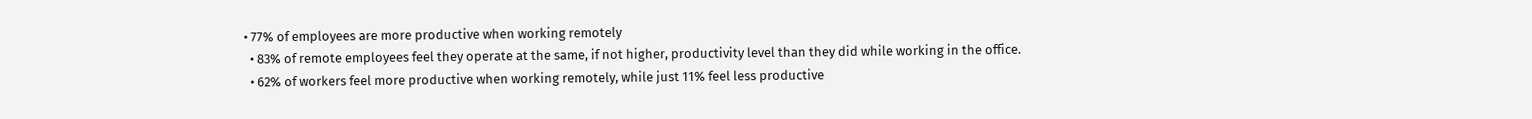• 77% of employees are more productive when working remotely
  • 83% of remote employees feel they operate at the same, if not higher, productivity level than they did while working in the office.
  • 62% of workers feel more productive when working remotely, while just 11% feel less productive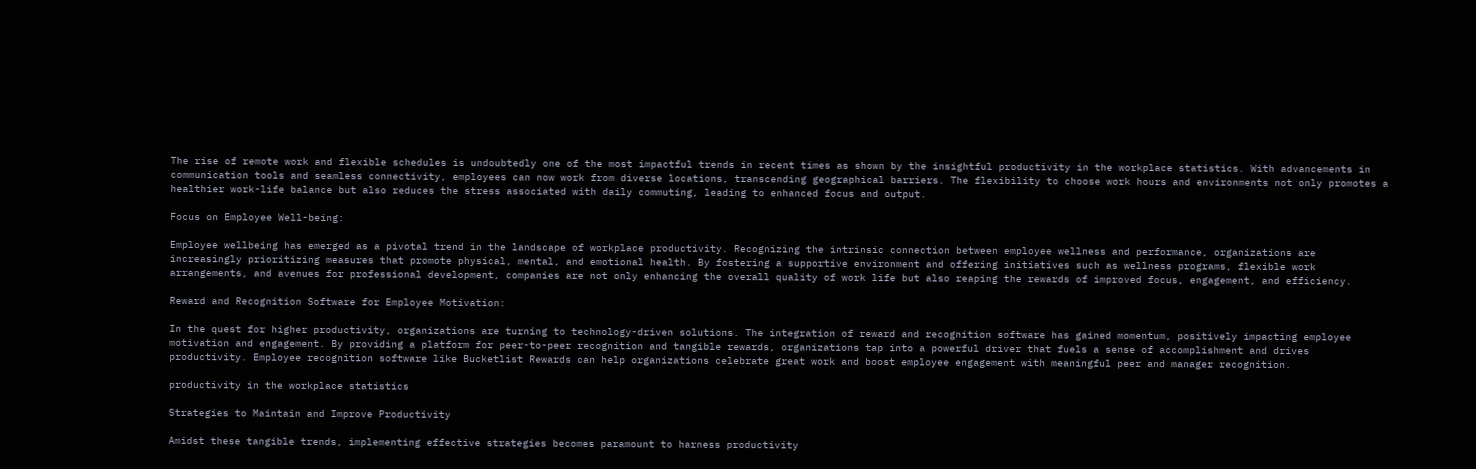The rise of remote work and flexible schedules is undoubtedly one of the most impactful trends in recent times as shown by the insightful productivity in the workplace statistics. With advancements in communication tools and seamless connectivity, employees can now work from diverse locations, transcending geographical barriers. The flexibility to choose work hours and environments not only promotes a healthier work-life balance but also reduces the stress associated with daily commuting, leading to enhanced focus and output.

Focus on Employee Well-being:

Employee wellbeing has emerged as a pivotal trend in the landscape of workplace productivity. Recognizing the intrinsic connection between employee wellness and performance, organizations are increasingly prioritizing measures that promote physical, mental, and emotional health. By fostering a supportive environment and offering initiatives such as wellness programs, flexible work arrangements, and avenues for professional development, companies are not only enhancing the overall quality of work life but also reaping the rewards of improved focus, engagement, and efficiency.

Reward and Recognition Software for Employee Motivation:

In the quest for higher productivity, organizations are turning to technology-driven solutions. The integration of reward and recognition software has gained momentum, positively impacting employee motivation and engagement. By providing a platform for peer-to-peer recognition and tangible rewards, organizations tap into a powerful driver that fuels a sense of accomplishment and drives productivity. Employee recognition software like Bucketlist Rewards can help organizations celebrate great work and boost employee engagement with meaningful peer and manager recognition.

productivity in the workplace statistics

Strategies to Maintain and Improve Productivity

Amidst these tangible trends, implementing effective strategies becomes paramount to harness productivity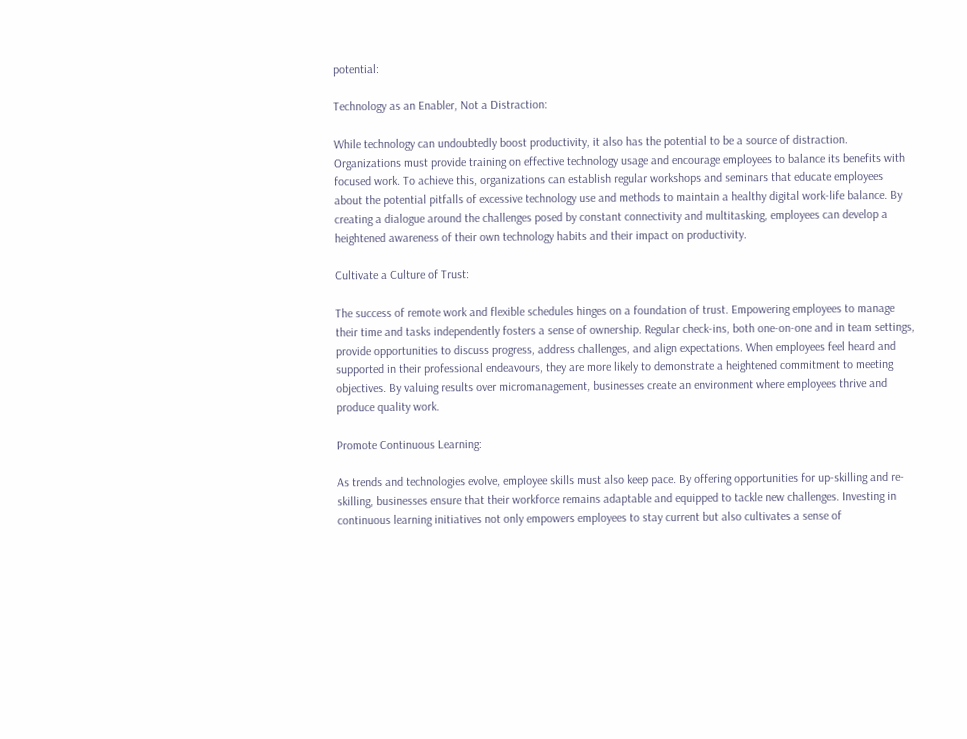potential:

Technology as an Enabler, Not a Distraction:

While technology can undoubtedly boost productivity, it also has the potential to be a source of distraction. Organizations must provide training on effective technology usage and encourage employees to balance its benefits with focused work. To achieve this, organizations can establish regular workshops and seminars that educate employees about the potential pitfalls of excessive technology use and methods to maintain a healthy digital work-life balance. By creating a dialogue around the challenges posed by constant connectivity and multitasking, employees can develop a heightened awareness of their own technology habits and their impact on productivity.

Cultivate a Culture of Trust:

The success of remote work and flexible schedules hinges on a foundation of trust. Empowering employees to manage their time and tasks independently fosters a sense of ownership. Regular check-ins, both one-on-one and in team settings, provide opportunities to discuss progress, address challenges, and align expectations. When employees feel heard and supported in their professional endeavours, they are more likely to demonstrate a heightened commitment to meeting objectives. By valuing results over micromanagement, businesses create an environment where employees thrive and produce quality work.

Promote Continuous Learning:

As trends and technologies evolve, employee skills must also keep pace. By offering opportunities for up-skilling and re-skilling, businesses ensure that their workforce remains adaptable and equipped to tackle new challenges. Investing in continuous learning initiatives not only empowers employees to stay current but also cultivates a sense of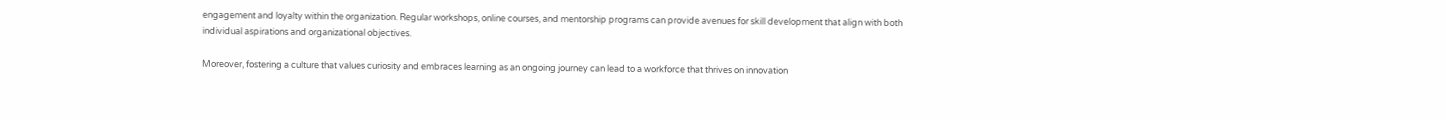engagement and loyalty within the organization. Regular workshops, online courses, and mentorship programs can provide avenues for skill development that align with both individual aspirations and organizational objectives.

Moreover, fostering a culture that values curiosity and embraces learning as an ongoing journey can lead to a workforce that thrives on innovation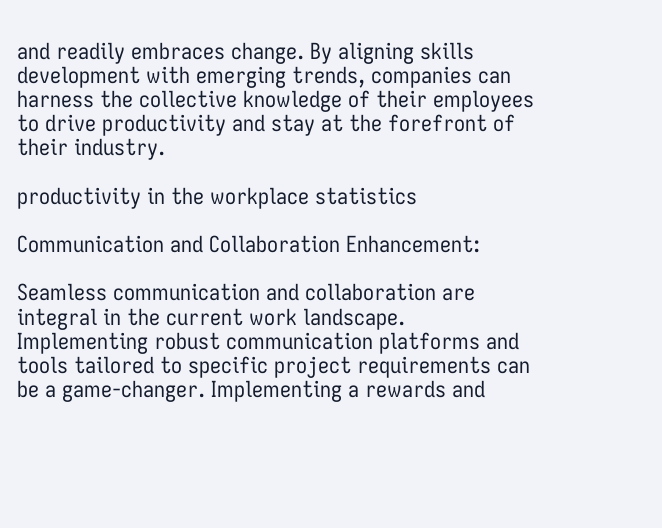and readily embraces change. By aligning skills development with emerging trends, companies can harness the collective knowledge of their employees to drive productivity and stay at the forefront of their industry.

productivity in the workplace statistics

Communication and Collaboration Enhancement:

Seamless communication and collaboration are integral in the current work landscape. Implementing robust communication platforms and tools tailored to specific project requirements can be a game-changer. Implementing a rewards and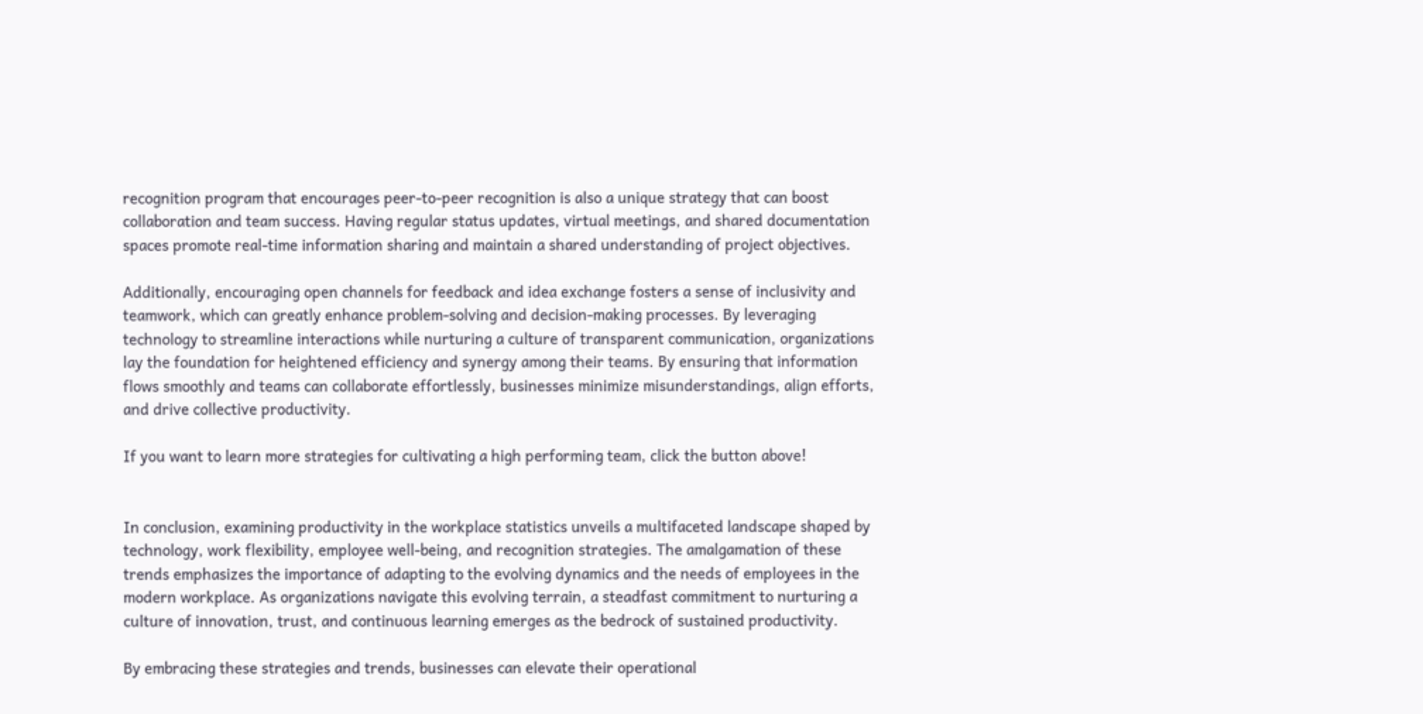recognition program that encourages peer-to-peer recognition is also a unique strategy that can boost collaboration and team success. Having regular status updates, virtual meetings, and shared documentation spaces promote real-time information sharing and maintain a shared understanding of project objectives.

Additionally, encouraging open channels for feedback and idea exchange fosters a sense of inclusivity and teamwork, which can greatly enhance problem-solving and decision-making processes. By leveraging technology to streamline interactions while nurturing a culture of transparent communication, organizations lay the foundation for heightened efficiency and synergy among their teams. By ensuring that information flows smoothly and teams can collaborate effortlessly, businesses minimize misunderstandings, align efforts, and drive collective productivity.

If you want to learn more strategies for cultivating a high performing team, click the button above!


In conclusion, examining productivity in the workplace statistics unveils a multifaceted landscape shaped by technology, work flexibility, employee well-being, and recognition strategies. The amalgamation of these trends emphasizes the importance of adapting to the evolving dynamics and the needs of employees in the modern workplace. As organizations navigate this evolving terrain, a steadfast commitment to nurturing a culture of innovation, trust, and continuous learning emerges as the bedrock of sustained productivity.

By embracing these strategies and trends, businesses can elevate their operational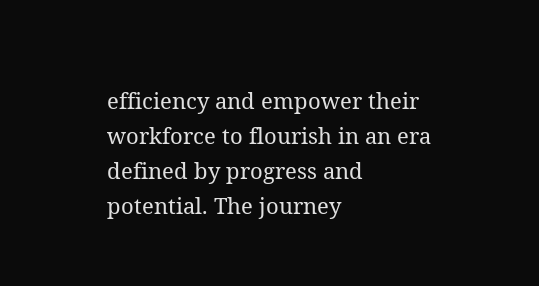efficiency and empower their workforce to flourish in an era defined by progress and potential. The journey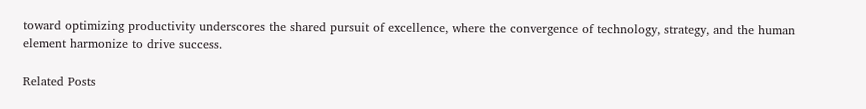toward optimizing productivity underscores the shared pursuit of excellence, where the convergence of technology, strategy, and the human element harmonize to drive success.

Related Posts